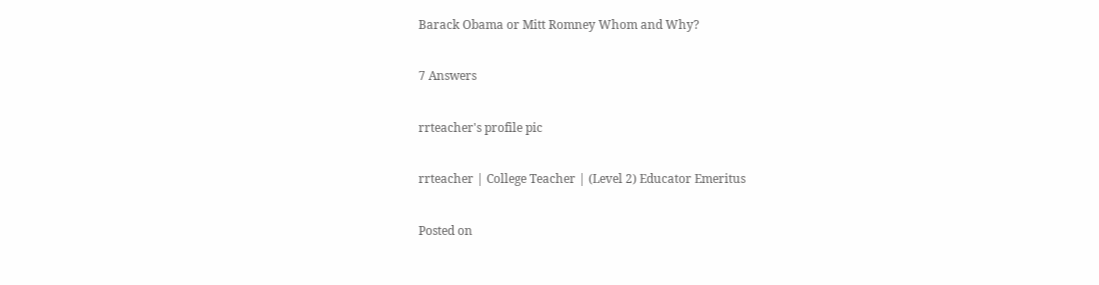Barack Obama or Mitt Romney Whom and Why?

7 Answers

rrteacher's profile pic

rrteacher | College Teacher | (Level 2) Educator Emeritus

Posted on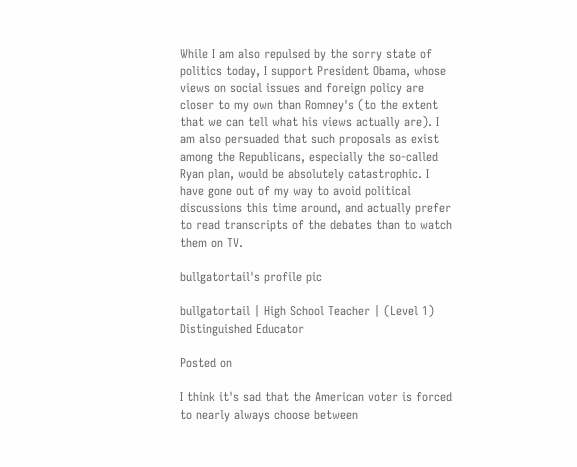While I am also repulsed by the sorry state of politics today, I support President Obama, whose views on social issues and foreign policy are closer to my own than Romney's (to the extent that we can tell what his views actually are). I am also persuaded that such proposals as exist among the Republicans, especially the so-called Ryan plan, would be absolutely catastrophic. I have gone out of my way to avoid political discussions this time around, and actually prefer to read transcripts of the debates than to watch them on TV.

bullgatortail's profile pic

bullgatortail | High School Teacher | (Level 1) Distinguished Educator

Posted on

I think it's sad that the American voter is forced to nearly always choose between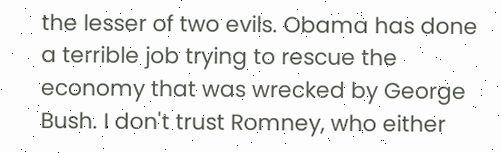the lesser of two evils. Obama has done a terrible job trying to rescue the economy that was wrecked by George Bush. I don't trust Romney, who either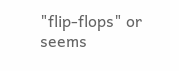"flip-flops" or seems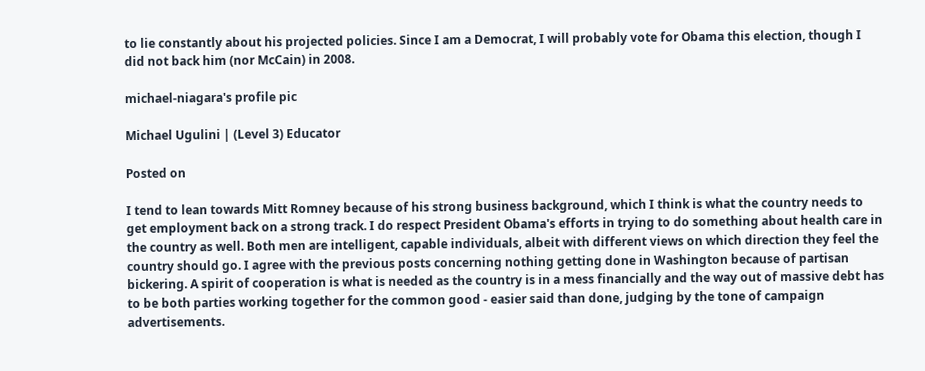to lie constantly about his projected policies. Since I am a Democrat, I will probably vote for Obama this election, though I did not back him (nor McCain) in 2008.

michael-niagara's profile pic

Michael Ugulini | (Level 3) Educator

Posted on

I tend to lean towards Mitt Romney because of his strong business background, which I think is what the country needs to get employment back on a strong track. I do respect President Obama's efforts in trying to do something about health care in the country as well. Both men are intelligent, capable individuals, albeit with different views on which direction they feel the country should go. I agree with the previous posts concerning nothing getting done in Washington because of partisan bickering. A spirit of cooperation is what is needed as the country is in a mess financially and the way out of massive debt has to be both parties working together for the common good - easier said than done, judging by the tone of campaign advertisements.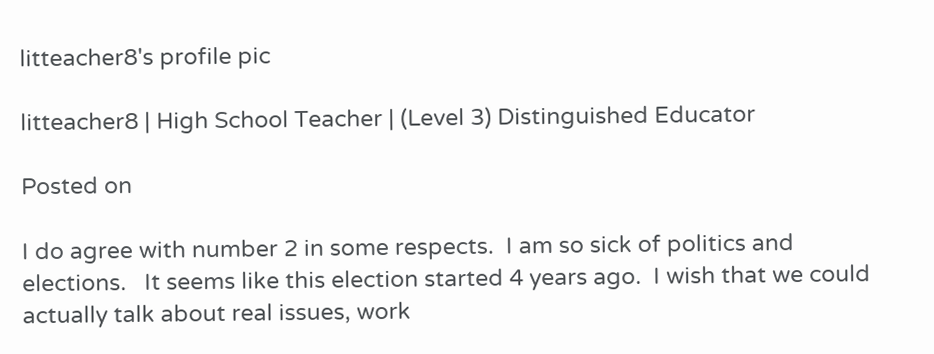litteacher8's profile pic

litteacher8 | High School Teacher | (Level 3) Distinguished Educator

Posted on

I do agree with number 2 in some respects.  I am so sick of politics and elections.   It seems like this election started 4 years ago.  I wish that we could actually talk about real issues, work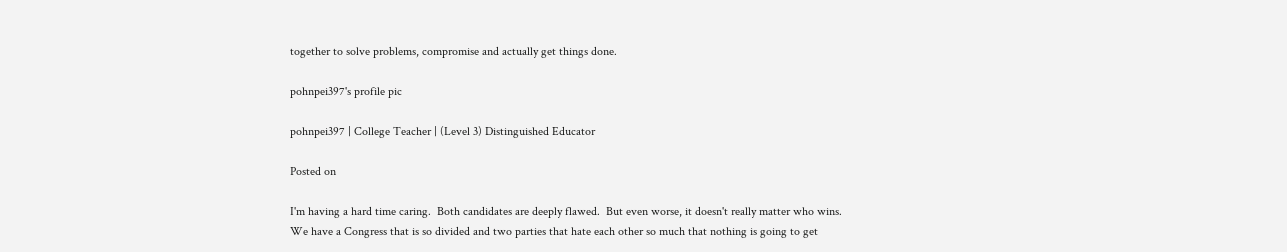together to solve problems, compromise and actually get things done.

pohnpei397's profile pic

pohnpei397 | College Teacher | (Level 3) Distinguished Educator

Posted on

I'm having a hard time caring.  Both candidates are deeply flawed.  But even worse, it doesn't really matter who wins.  We have a Congress that is so divided and two parties that hate each other so much that nothing is going to get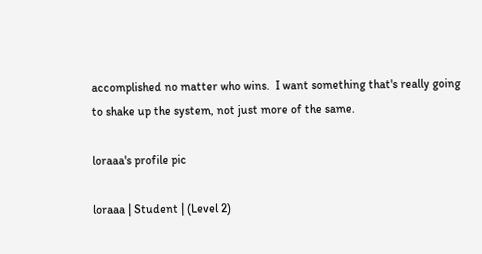accomplished no matter who wins.  I want something that's really going to shake up the system, not just more of the same.

loraaa's profile pic

loraaa | Student | (Level 2)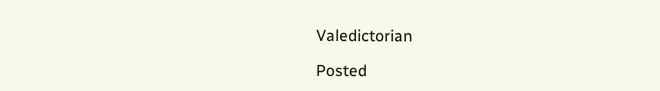Valedictorian

Posted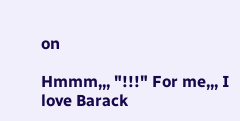on

Hmmm,,, "!!!" For me,,, I love Barack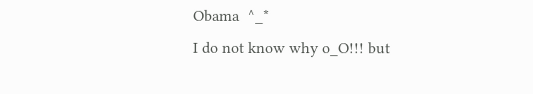Obama  ^_*
I do not know why o_O!!! but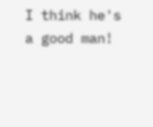I think he's a good man!